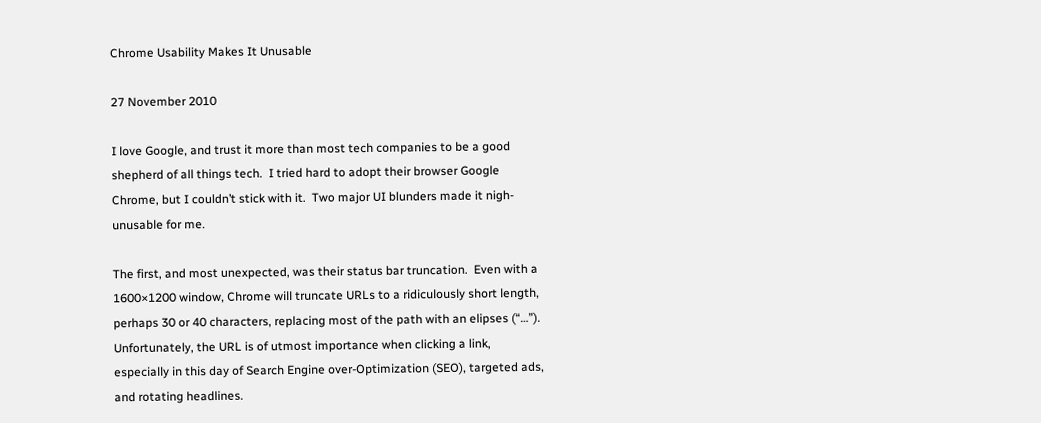Chrome Usability Makes It Unusable

27 November 2010

I love Google, and trust it more than most tech companies to be a good shepherd of all things tech.  I tried hard to adopt their browser Google Chrome, but I couldn’t stick with it.  Two major UI blunders made it nigh-unusable for me.

The first, and most unexpected, was their status bar truncation.  Even with a 1600×1200 window, Chrome will truncate URLs to a ridiculously short length, perhaps 30 or 40 characters, replacing most of the path with an elipses (“…”).  Unfortunately, the URL is of utmost importance when clicking a link, especially in this day of Search Engine over-Optimization (SEO), targeted ads, and rotating headlines.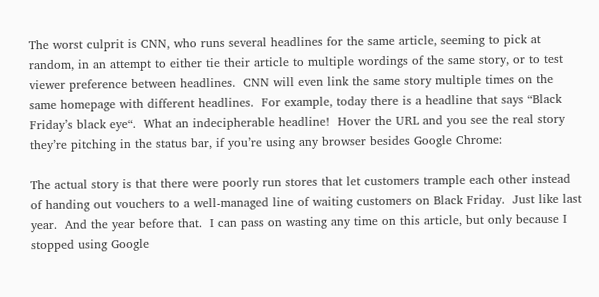The worst culprit is CNN, who runs several headlines for the same article, seeming to pick at random, in an attempt to either tie their article to multiple wordings of the same story, or to test viewer preference between headlines.  CNN will even link the same story multiple times on the same homepage with different headlines.  For example, today there is a headline that says “Black Friday’s black eye“.  What an indecipherable headline!  Hover the URL and you see the real story they’re pitching in the status bar, if you’re using any browser besides Google Chrome:

The actual story is that there were poorly run stores that let customers trample each other instead of handing out vouchers to a well-managed line of waiting customers on Black Friday.  Just like last year.  And the year before that.  I can pass on wasting any time on this article, but only because I stopped using Google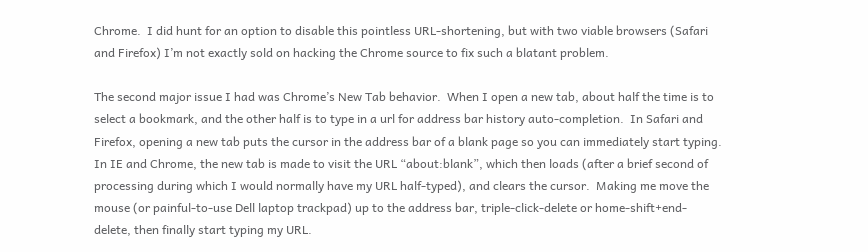Chrome.  I did hunt for an option to disable this pointless URL-shortening, but with two viable browsers (Safari and Firefox) I’m not exactly sold on hacking the Chrome source to fix such a blatant problem.

The second major issue I had was Chrome’s New Tab behavior.  When I open a new tab, about half the time is to select a bookmark, and the other half is to type in a url for address bar history auto-completion.  In Safari and Firefox, opening a new tab puts the cursor in the address bar of a blank page so you can immediately start typing.  In IE and Chrome, the new tab is made to visit the URL “about:blank”, which then loads (after a brief second of processing during which I would normally have my URL half-typed), and clears the cursor.  Making me move the mouse (or painful-to-use Dell laptop trackpad) up to the address bar, triple-click-delete or home-shift+end-delete, then finally start typing my URL.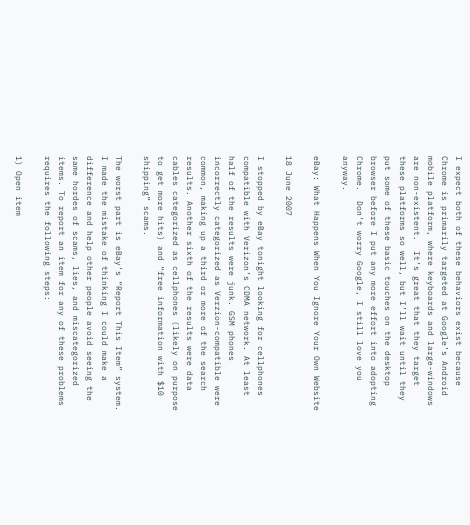I expect both of these behaviors exist because Chrome is primarily targeted at Google’s Android mobile platform, where keyboards and large-windows are non-existent.  It’s great that they target these platforms so well, but I’ll wait until they put some of these basic touches on the desktop browser before I put any more effort into adopting Chrome.  Don’t worry Google, I still love you anyway.

eBay: What Happens When You Ignore Your Own Website

18 June 2007

I stopped by eBay tonight looking for cellphones compatible with Verizon’s CDMA network. At least half of the results were junk. GSM phones incorrectly categorized as Verzion-compatible were common, making up a third or more of the search results. Another sixth of the results were data cables categorized as cellphones (likely on purpose to get more hits) and “free information with $10 shipping” scams.

The worst part is eBay’s “Report This Item” system. I made the mistake of thinking I could make a difference and help other people avoid seeing the same hordes of scams, lies, and miscategorized items. To report an item for any of these problems requires the following steps:

1) Open item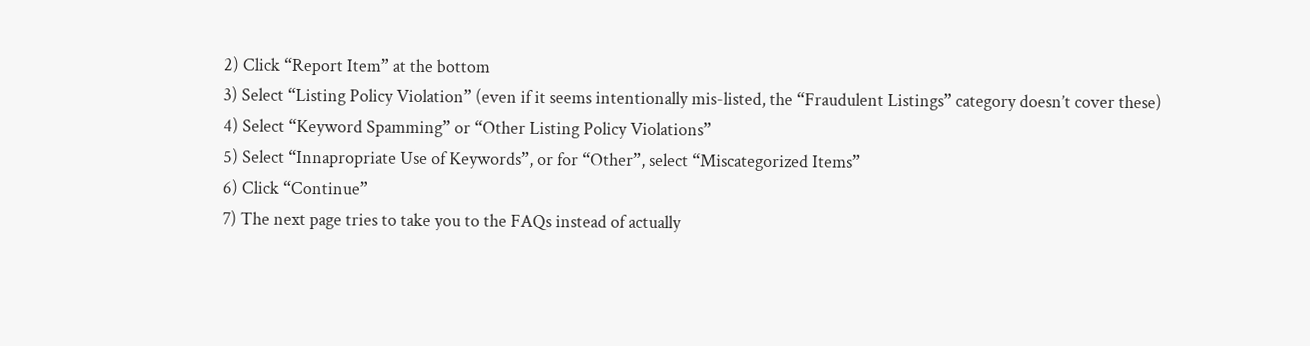2) Click “Report Item” at the bottom
3) Select “Listing Policy Violation” (even if it seems intentionally mis-listed, the “Fraudulent Listings” category doesn’t cover these)
4) Select “Keyword Spamming” or “Other Listing Policy Violations”
5) Select “Innapropriate Use of Keywords”, or for “Other”, select “Miscategorized Items”
6) Click “Continue”
7) The next page tries to take you to the FAQs instead of actually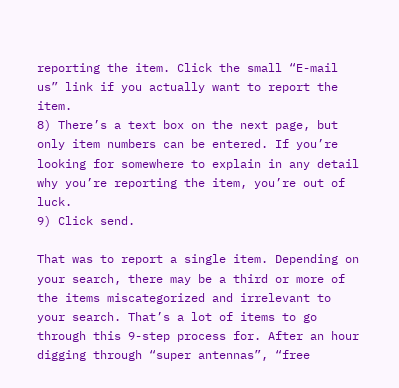reporting the item. Click the small “E-mail us” link if you actually want to report the item.
8) There’s a text box on the next page, but only item numbers can be entered. If you’re looking for somewhere to explain in any detail why you’re reporting the item, you’re out of luck.
9) Click send.

That was to report a single item. Depending on your search, there may be a third or more of the items miscategorized and irrelevant to your search. That’s a lot of items to go through this 9-step process for. After an hour digging through “super antennas”, “free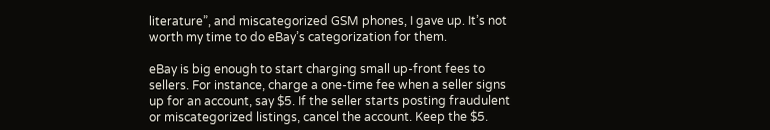literature”, and miscategorized GSM phones, I gave up. It’s not worth my time to do eBay’s categorization for them.

eBay is big enough to start charging small up-front fees to sellers. For instance, charge a one-time fee when a seller signs up for an account, say $5. If the seller starts posting fraudulent or miscategorized listings, cancel the account. Keep the $5.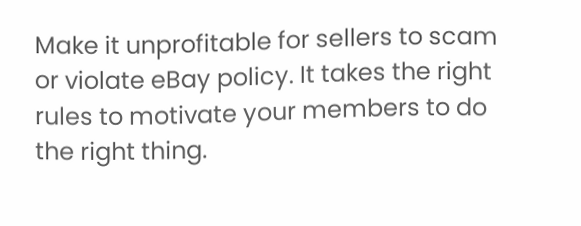Make it unprofitable for sellers to scam or violate eBay policy. It takes the right rules to motivate your members to do the right thing.